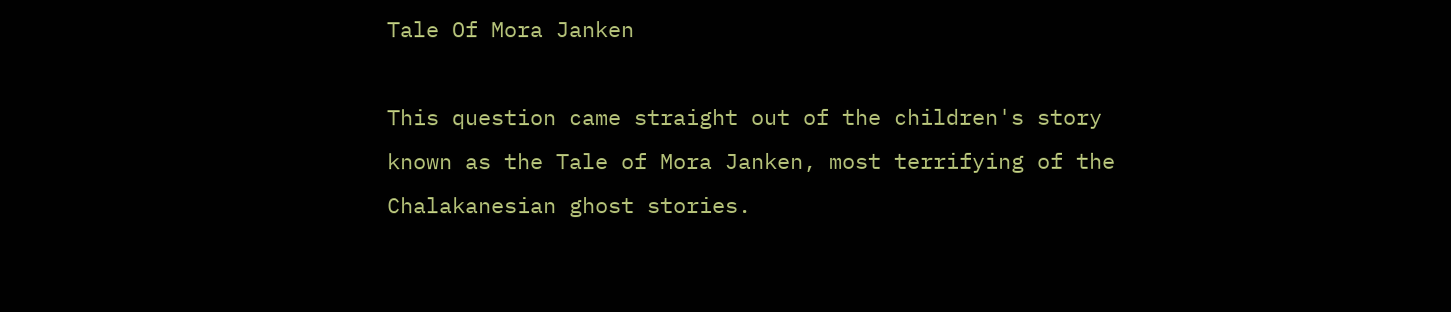Tale Of Mora Janken

This question came straight out of the children's story known as the Tale of Mora Janken, most terrifying of the Chalakanesian ghost stories.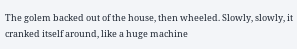The golem backed out of the house, then wheeled. Slowly, slowly, it cranked itself around, like a huge machine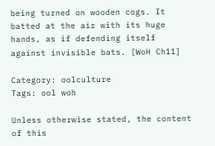being turned on wooden cogs. It batted at the air with its huge hands, as if defending itself against invisible bats. [WoH Ch11]

Category: oolculture
Tags: ool woh

Unless otherwise stated, the content of this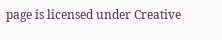page is licensed under Creative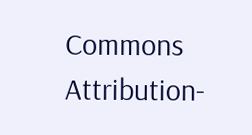Commons Attribution-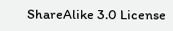ShareAlike 3.0 License